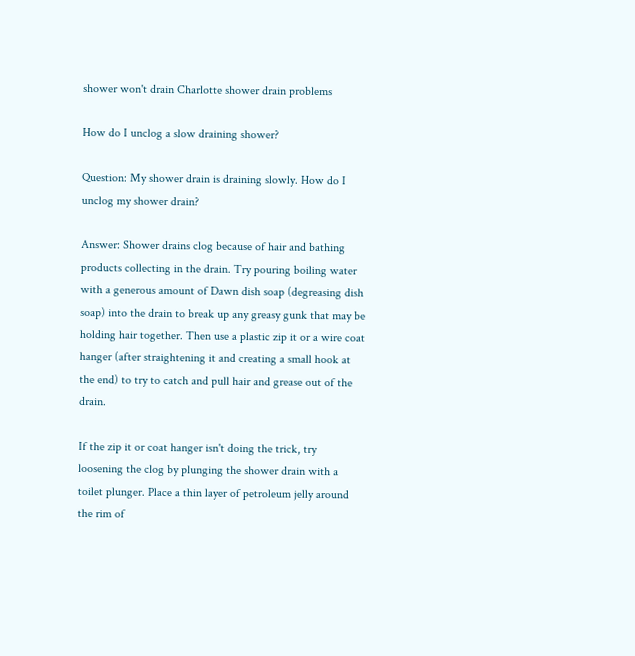shower won't drain Charlotte shower drain problems

How do I unclog a slow draining shower?

Question: My shower drain is draining slowly. How do I unclog my shower drain?

Answer: Shower drains clog because of hair and bathing products collecting in the drain. Try pouring boiling water with a generous amount of Dawn dish soap (degreasing dish soap) into the drain to break up any greasy gunk that may be holding hair together. Then use a plastic zip it or a wire coat hanger (after straightening it and creating a small hook at the end) to try to catch and pull hair and grease out of the drain.

If the zip it or coat hanger isn't doing the trick, try loosening the clog by plunging the shower drain with a toilet plunger. Place a thin layer of petroleum jelly around the rim of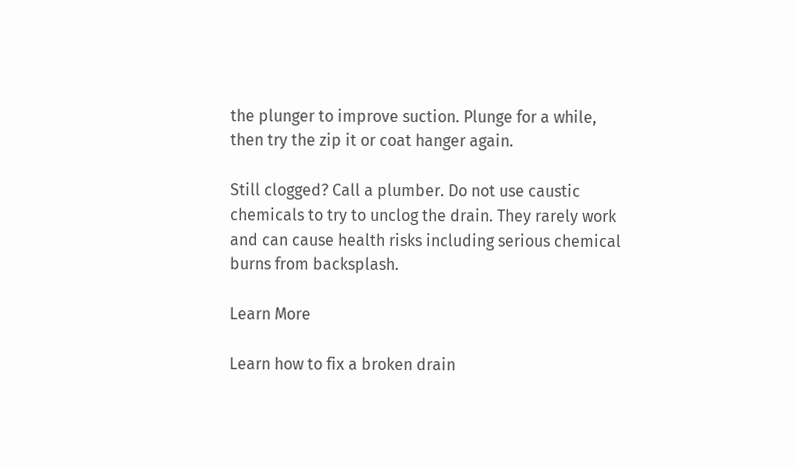the plunger to improve suction. Plunge for a while, then try the zip it or coat hanger again.

Still clogged? Call a plumber. Do not use caustic chemicals to try to unclog the drain. They rarely work and can cause health risks including serious chemical burns from backsplash.

Learn More

Learn how to fix a broken drain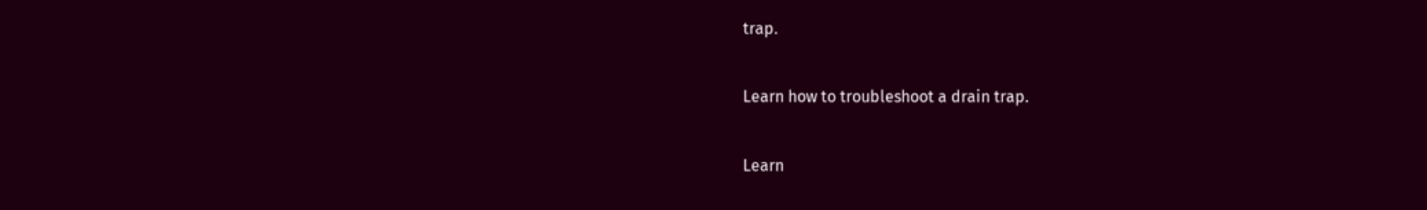trap.

Learn how to troubleshoot a drain trap.

Learn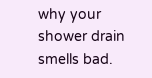why your shower drain smells bad.